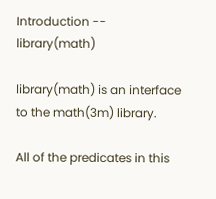Introduction -- library(math)

library(math) is an interface to the math(3m) library.

All of the predicates in this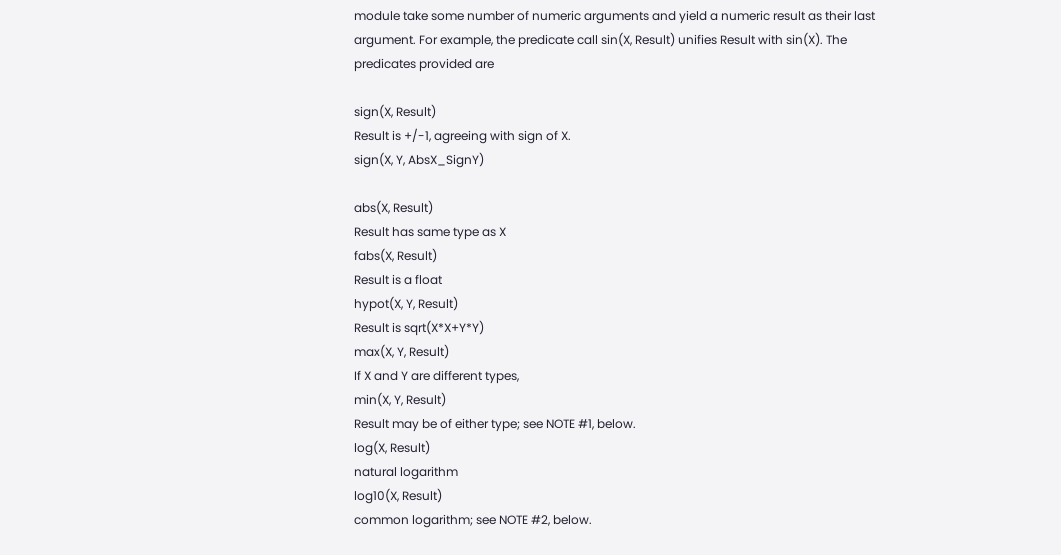module take some number of numeric arguments and yield a numeric result as their last argument. For example, the predicate call sin(X, Result) unifies Result with sin(X). The predicates provided are

sign(X, Result)
Result is +/-1, agreeing with sign of X.
sign(X, Y, AbsX_SignY)

abs(X, Result)
Result has same type as X
fabs(X, Result)
Result is a float
hypot(X, Y, Result)
Result is sqrt(X*X+Y*Y)
max(X, Y, Result)
If X and Y are different types,
min(X, Y, Result)
Result may be of either type; see NOTE #1, below.
log(X, Result)
natural logarithm
log10(X, Result)
common logarithm; see NOTE #2, below.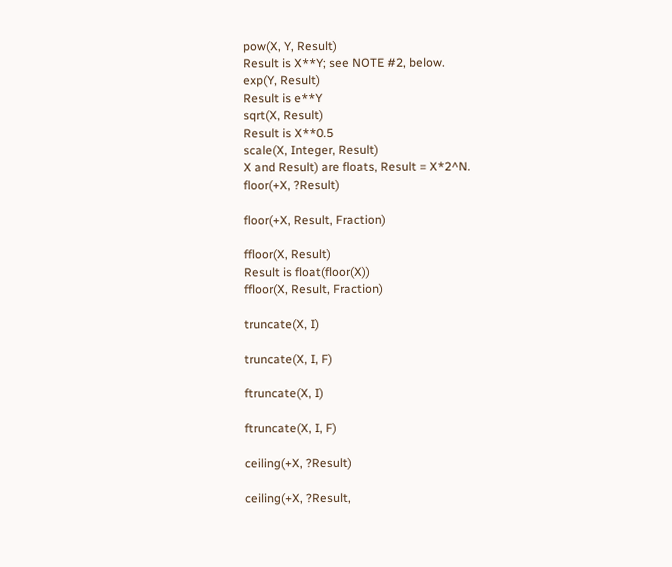pow(X, Y, Result)
Result is X**Y; see NOTE #2, below.
exp(Y, Result)
Result is e**Y
sqrt(X, Result)
Result is X**0.5
scale(X, Integer, Result)
X and Result) are floats, Result = X*2^N.
floor(+X, ?Result)

floor(+X, Result, Fraction)

ffloor(X, Result)
Result is float(floor(X))
ffloor(X, Result, Fraction)

truncate(X, I)

truncate(X, I, F)

ftruncate(X, I)

ftruncate(X, I, F)

ceiling(+X, ?Result)

ceiling(+X, ?Result,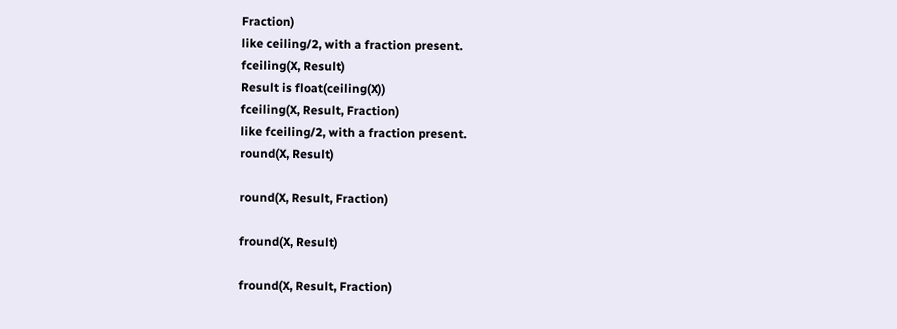Fraction)
like ceiling/2, with a fraction present.
fceiling(X, Result)
Result is float(ceiling(X))
fceiling(X, Result, Fraction)
like fceiling/2, with a fraction present.
round(X, Result)

round(X, Result, Fraction)

fround(X, Result)

fround(X, Result, Fraction)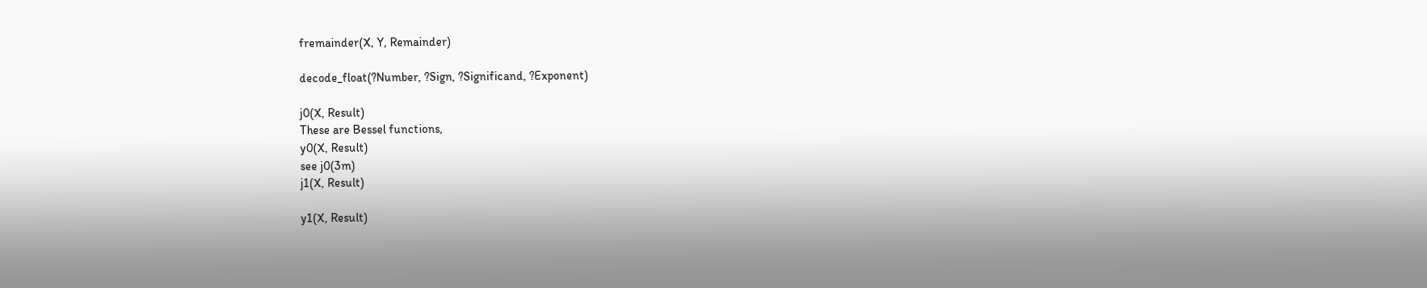fremainder(X, Y, Remainder)

decode_float(?Number, ?Sign, ?Significand, ?Exponent)

j0(X, Result)
These are Bessel functions,
y0(X, Result)
see j0(3m)
j1(X, Result)

y1(X, Result)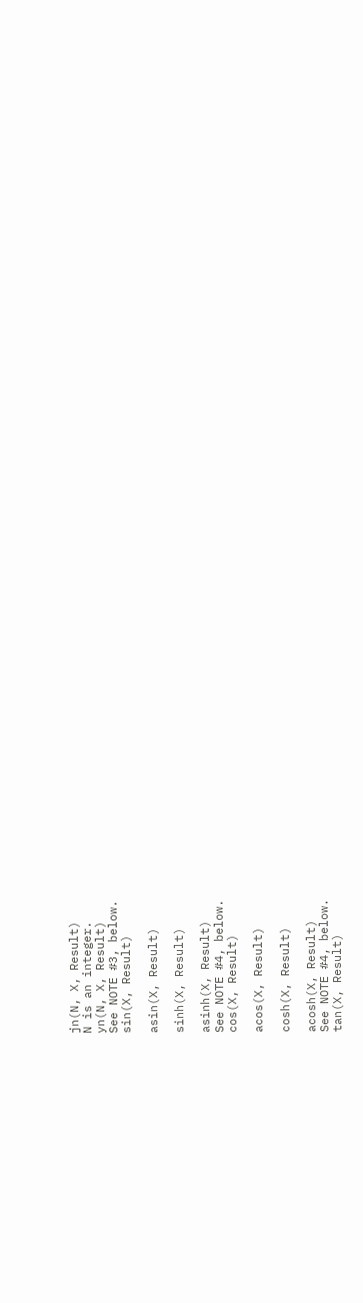jn(N, X, Result)
N is an integer.
yn(N, X, Result)
See NOTE #3, below.
sin(X, Result)

asin(X, Result)

sinh(X, Result)

asinh(X, Result)
See NOTE #4, below.
cos(X, Result)

acos(X, Result)

cosh(X, Result)

acosh(X, Result)
See NOTE #4, below.
tan(X, Result)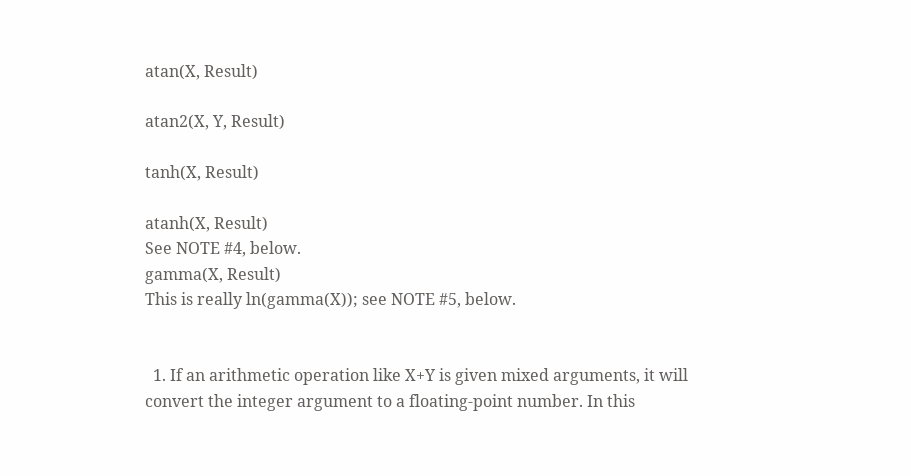atan(X, Result)

atan2(X, Y, Result)

tanh(X, Result)

atanh(X, Result)
See NOTE #4, below.
gamma(X, Result)
This is really ln(gamma(X)); see NOTE #5, below.


  1. If an arithmetic operation like X+Y is given mixed arguments, it will convert the integer argument to a floating-point number. In this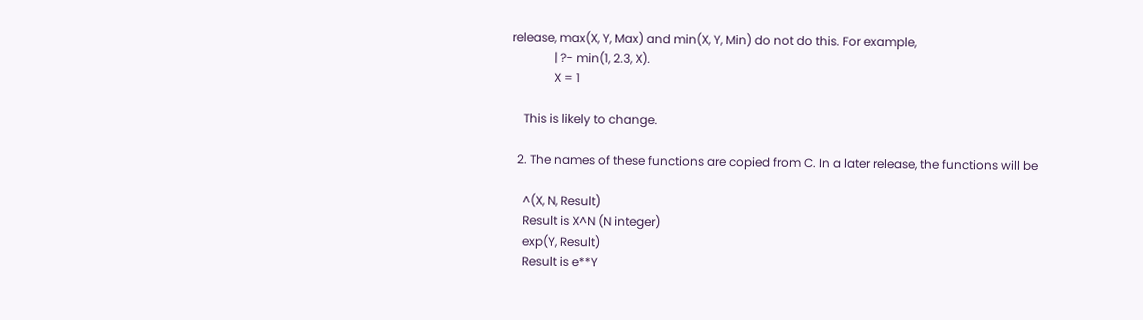release, max(X, Y, Max) and min(X, Y, Min) do not do this. For example,
              | ?- min(1, 2.3, X).
              X = 1

    This is likely to change.

  2. The names of these functions are copied from C. In a later release, the functions will be

    ^(X, N, Result)
    Result is X^N (N integer)
    exp(Y, Result)
    Result is e**Y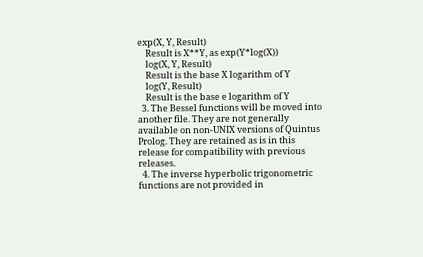exp(X, Y, Result)
    Result is X**Y, as exp(Y*log(X))
    log(X, Y, Result)
    Result is the base X logarithm of Y
    log(Y, Result)
    Result is the base e logarithm of Y
  3. The Bessel functions will be moved into another file. They are not generally available on non-UNIX versions of Quintus Prolog. They are retained as is in this release for compatibility with previous releases.
  4. The inverse hyperbolic trigonometric functions are not provided in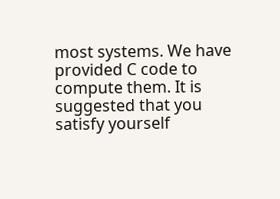most systems. We have provided C code to compute them. It is suggested that you satisfy yourself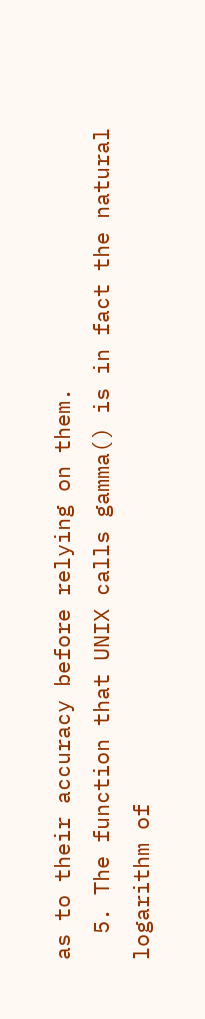as to their accuracy before relying on them.
  5. The function that UNIX calls gamma() is in fact the natural logarithm of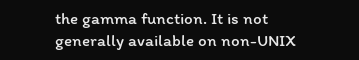the gamma function. It is not generally available on non-UNIX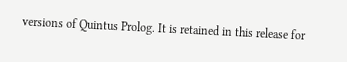versions of Quintus Prolog. It is retained in this release for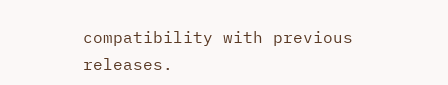compatibility with previous releases.